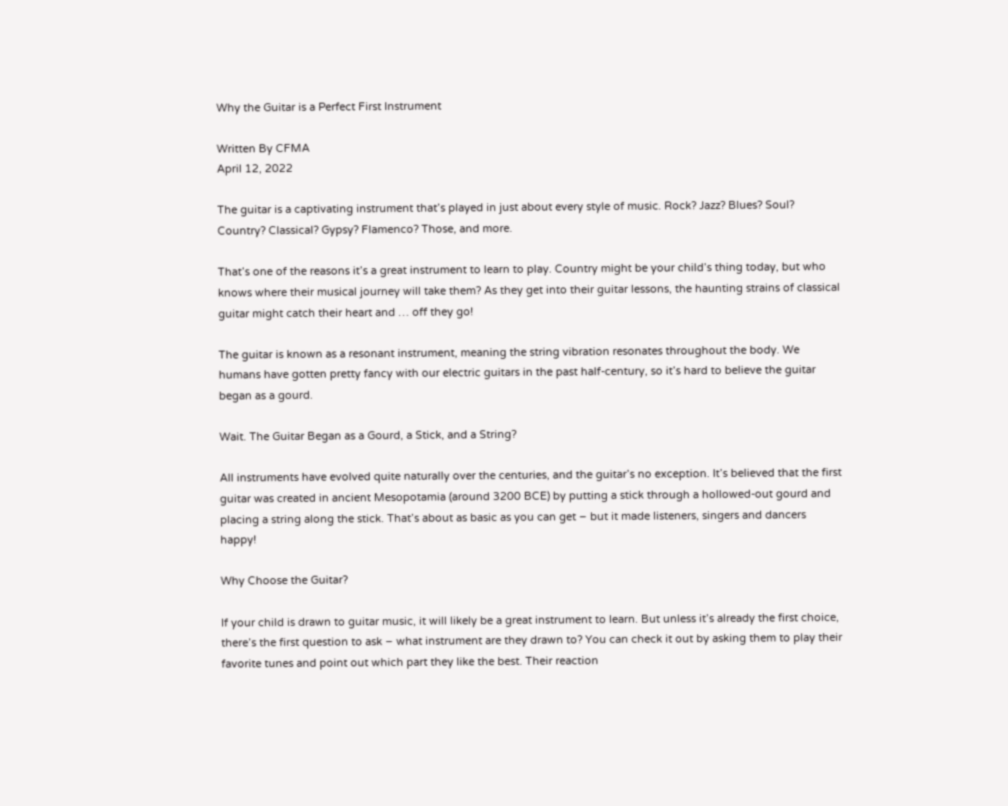Why the Guitar is a Perfect First Instrument

Written By CFMA
April 12, 2022

The guitar is a captivating instrument that’s played in just about every style of music. Rock? Jazz? Blues? Soul? Country? Classical? Gypsy? Flamenco? Those, and more.

That’s one of the reasons it’s a great instrument to learn to play. Country might be your child’s thing today, but who knows where their musical journey will take them? As they get into their guitar lessons, the haunting strains of classical guitar might catch their heart and … off they go!

The guitar is known as a resonant instrument, meaning the string vibration resonates throughout the body. We humans have gotten pretty fancy with our electric guitars in the past half-century, so it’s hard to believe the guitar began as a gourd.

Wait. The Guitar Began as a Gourd, a Stick, and a String?

All instruments have evolved quite naturally over the centuries, and the guitar’s no exception. It’s believed that the first guitar was created in ancient Mesopotamia (around 3200 BCE) by putting a stick through a hollowed-out gourd and placing a string along the stick. That’s about as basic as you can get – but it made listeners, singers and dancers happy!

Why Choose the Guitar?

If your child is drawn to guitar music, it will likely be a great instrument to learn. But unless it’s already the first choice, there’s the first question to ask – what instrument are they drawn to? You can check it out by asking them to play their favorite tunes and point out which part they like the best. Their reaction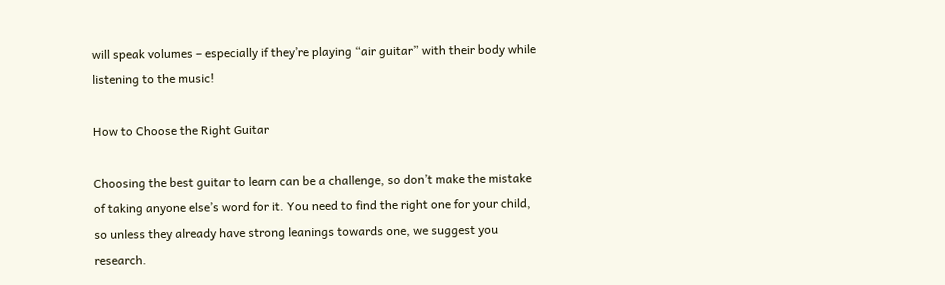will speak volumes – especially if they’re playing “air guitar” with their body while listening to the music!

How to Choose the Right Guitar

Choosing the best guitar to learn can be a challenge, so don’t make the mistake of taking anyone else’s word for it. You need to find the right one for your child, so unless they already have strong leanings towards one, we suggest you research.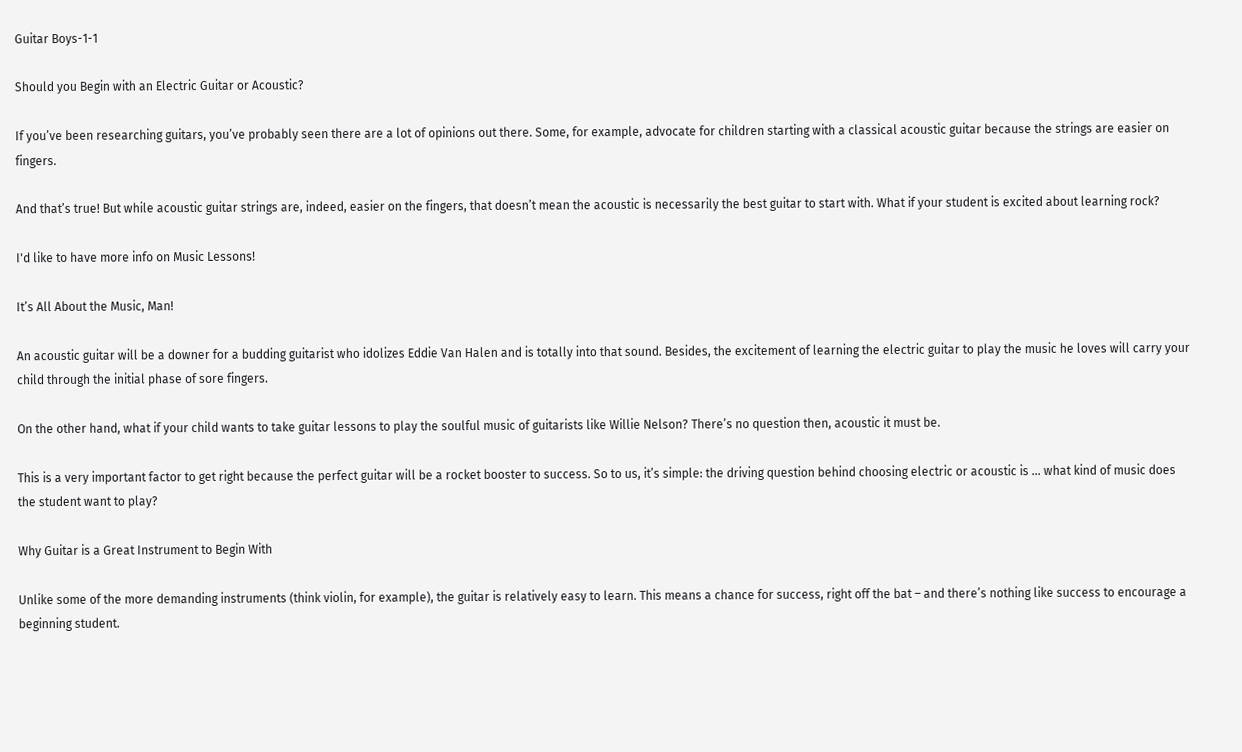Guitar Boys-1-1

Should you Begin with an Electric Guitar or Acoustic?

If you’ve been researching guitars, you’ve probably seen there are a lot of opinions out there. Some, for example, advocate for children starting with a classical acoustic guitar because the strings are easier on fingers.

And that’s true! But while acoustic guitar strings are, indeed, easier on the fingers, that doesn’t mean the acoustic is necessarily the best guitar to start with. What if your student is excited about learning rock?

I'd like to have more info on Music Lessons!

It’s All About the Music, Man!

An acoustic guitar will be a downer for a budding guitarist who idolizes Eddie Van Halen and is totally into that sound. Besides, the excitement of learning the electric guitar to play the music he loves will carry your child through the initial phase of sore fingers.

On the other hand, what if your child wants to take guitar lessons to play the soulful music of guitarists like Willie Nelson? There’s no question then, acoustic it must be.

This is a very important factor to get right because the perfect guitar will be a rocket booster to success. So to us, it’s simple: the driving question behind choosing electric or acoustic is … what kind of music does the student want to play?

Why Guitar is a Great Instrument to Begin With

Unlike some of the more demanding instruments (think violin, for example), the guitar is relatively easy to learn. This means a chance for success, right off the bat – and there’s nothing like success to encourage a beginning student.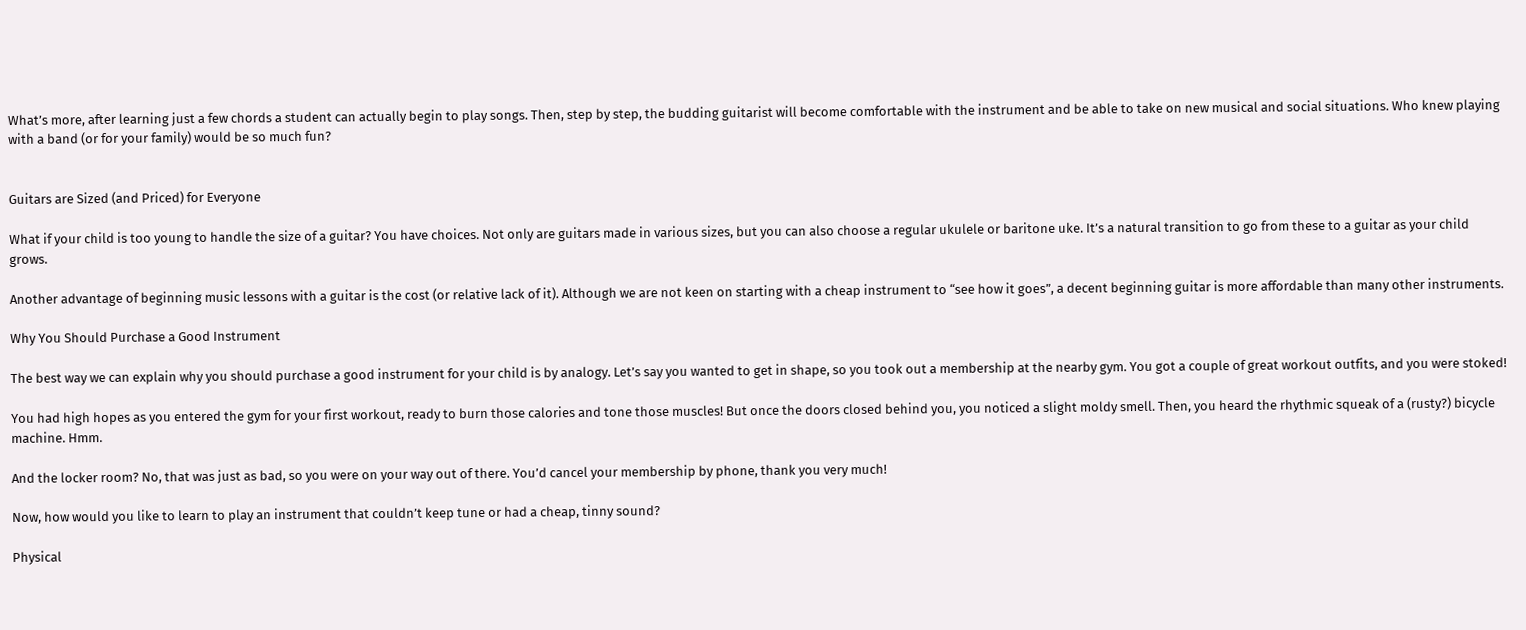What’s more, after learning just a few chords a student can actually begin to play songs. Then, step by step, the budding guitarist will become comfortable with the instrument and be able to take on new musical and social situations. Who knew playing with a band (or for your family) would be so much fun?


Guitars are Sized (and Priced) for Everyone

What if your child is too young to handle the size of a guitar? You have choices. Not only are guitars made in various sizes, but you can also choose a regular ukulele or baritone uke. It’s a natural transition to go from these to a guitar as your child grows.

Another advantage of beginning music lessons with a guitar is the cost (or relative lack of it). Although we are not keen on starting with a cheap instrument to “see how it goes”, a decent beginning guitar is more affordable than many other instruments.

Why You Should Purchase a Good Instrument

The best way we can explain why you should purchase a good instrument for your child is by analogy. Let’s say you wanted to get in shape, so you took out a membership at the nearby gym. You got a couple of great workout outfits, and you were stoked!

You had high hopes as you entered the gym for your first workout, ready to burn those calories and tone those muscles! But once the doors closed behind you, you noticed a slight moldy smell. Then, you heard the rhythmic squeak of a (rusty?) bicycle machine. Hmm.

And the locker room? No, that was just as bad, so you were on your way out of there. You’d cancel your membership by phone, thank you very much!

Now, how would you like to learn to play an instrument that couldn’t keep tune or had a cheap, tinny sound?

Physical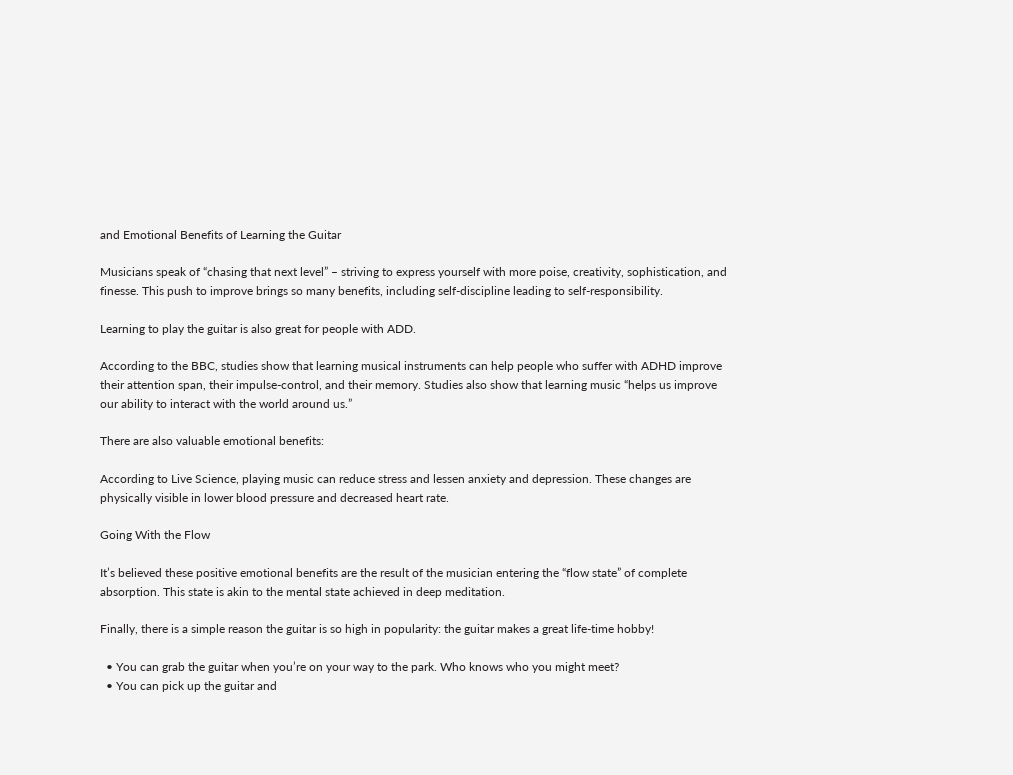and Emotional Benefits of Learning the Guitar

Musicians speak of “chasing that next level” – striving to express yourself with more poise, creativity, sophistication, and finesse. This push to improve brings so many benefits, including self-discipline leading to self-responsibility.

Learning to play the guitar is also great for people with ADD.

According to the BBC, studies show that learning musical instruments can help people who suffer with ADHD improve their attention span, their impulse-control, and their memory. Studies also show that learning music “helps us improve our ability to interact with the world around us.”

There are also valuable emotional benefits:

According to Live Science, playing music can reduce stress and lessen anxiety and depression. These changes are physically visible in lower blood pressure and decreased heart rate.

Going With the Flow

It’s believed these positive emotional benefits are the result of the musician entering the “flow state” of complete absorption. This state is akin to the mental state achieved in deep meditation.

Finally, there is a simple reason the guitar is so high in popularity: the guitar makes a great life-time hobby!

  • You can grab the guitar when you’re on your way to the park. Who knows who you might meet?
  • You can pick up the guitar and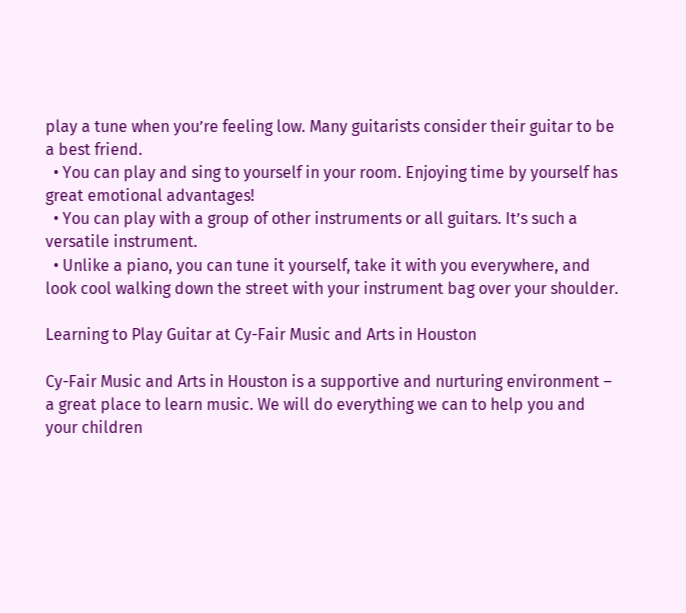play a tune when you’re feeling low. Many guitarists consider their guitar to be a best friend.
  • You can play and sing to yourself in your room. Enjoying time by yourself has great emotional advantages!
  • You can play with a group of other instruments or all guitars. It’s such a versatile instrument.
  • Unlike a piano, you can tune it yourself, take it with you everywhere, and look cool walking down the street with your instrument bag over your shoulder.

Learning to Play Guitar at Cy-Fair Music and Arts in Houston

Cy-Fair Music and Arts in Houston is a supportive and nurturing environment – a great place to learn music. We will do everything we can to help you and your children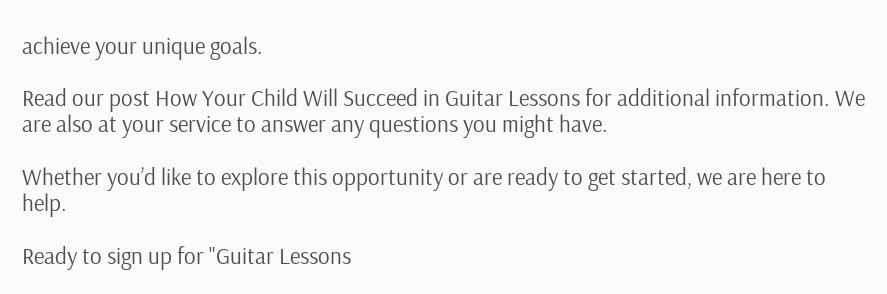achieve your unique goals.

Read our post How Your Child Will Succeed in Guitar Lessons for additional information. We are also at your service to answer any questions you might have.

Whether you’d like to explore this opportunity or are ready to get started, we are here to help.

Ready to sign up for "Guitar Lessons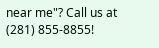near me"? Call us at (281) 855-8855!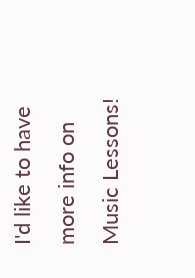I'd like to have more info on Music Lessons!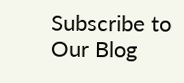Subscribe to Our Blog